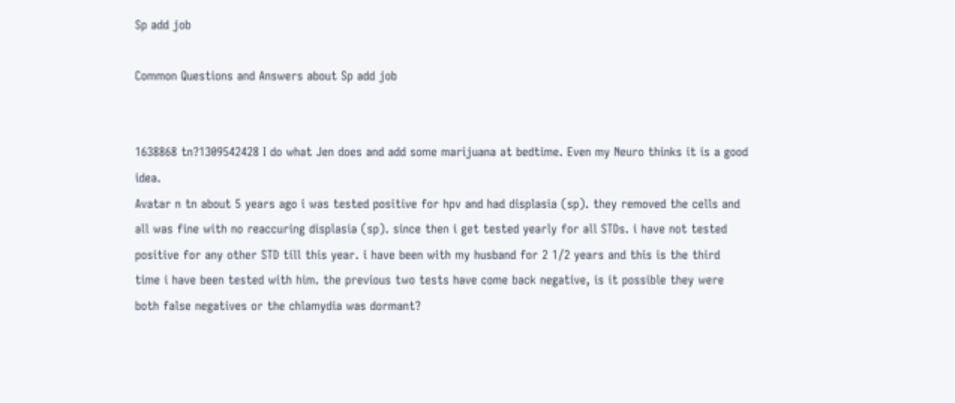Sp add job

Common Questions and Answers about Sp add job


1638868 tn?1309542428 I do what Jen does and add some marijuana at bedtime. Even my Neuro thinks it is a good idea.
Avatar n tn about 5 years ago i was tested positive for hpv and had displasia (sp). they removed the cells and all was fine with no reaccuring displasia (sp). since then i get tested yearly for all STDs. i have not tested positive for any other STD till this year. i have been with my husband for 2 1/2 years and this is the third time i have been tested with him. the previous two tests have come back negative, is it possible they were both false negatives or the chlamydia was dormant?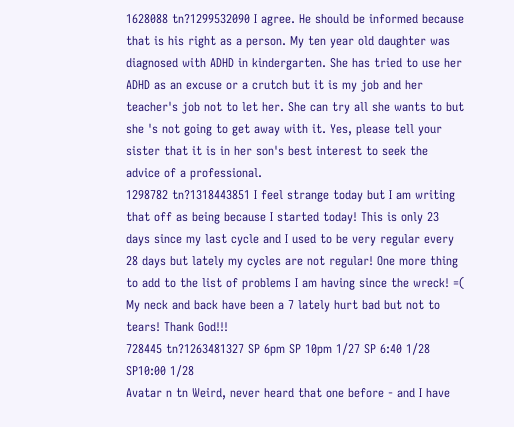1628088 tn?1299532090 I agree. He should be informed because that is his right as a person. My ten year old daughter was diagnosed with ADHD in kindergarten. She has tried to use her ADHD as an excuse or a crutch but it is my job and her teacher's job not to let her. She can try all she wants to but she 's not going to get away with it. Yes, please tell your sister that it is in her son's best interest to seek the advice of a professional.
1298782 tn?1318443851 I feel strange today but I am writing that off as being because I started today! This is only 23 days since my last cycle and I used to be very regular every 28 days but lately my cycles are not regular! One more thing to add to the list of problems I am having since the wreck! =( My neck and back have been a 7 lately hurt bad but not to tears! Thank God!!!
728445 tn?1263481327 SP 6pm SP 10pm 1/27 SP 6:40 1/28 SP10:00 1/28
Avatar n tn Weird, never heard that one before - and I have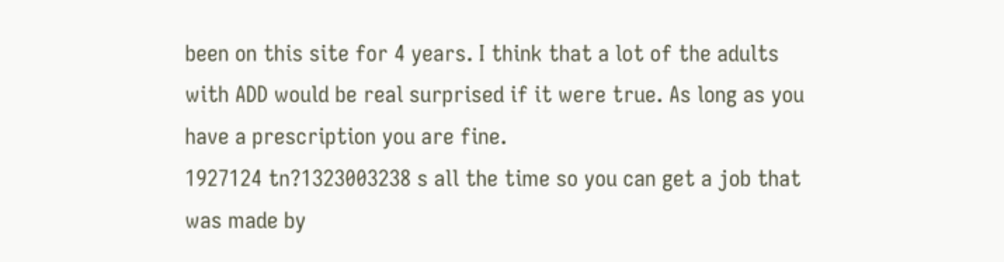been on this site for 4 years. I think that a lot of the adults with ADD would be real surprised if it were true. As long as you have a prescription you are fine.
1927124 tn?1323003238 s all the time so you can get a job that was made by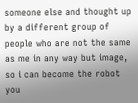someone else and thought up by a different group of people who are not the same as me in any way but image, so i can become the robot you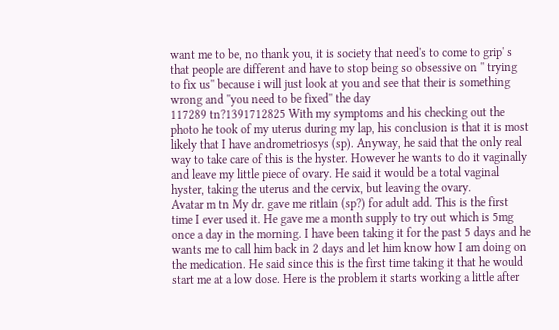want me to be, no thank you, it is society that need's to come to grip' s that people are different and have to stop being so obsessive on '' trying to fix us'' because i will just look at you and see that their is something wrong and ''you need to be fixed'' the day
117289 tn?1391712825 With my symptoms and his checking out the photo he took of my uterus during my lap, his conclusion is that it is most likely that I have andrometriosys (sp). Anyway, he said that the only real way to take care of this is the hyster. However he wants to do it vaginally and leave my little piece of ovary. He said it would be a total vaginal hyster, taking the uterus and the cervix, but leaving the ovary.
Avatar m tn My dr. gave me ritlain (sp?) for adult add. This is the first time I ever used it. He gave me a month supply to try out which is 5mg once a day in the morning. I have been taking it for the past 5 days and he wants me to call him back in 2 days and let him know how I am doing on the medication. He said since this is the first time taking it that he would start me at a low dose. Here is the problem it starts working a little after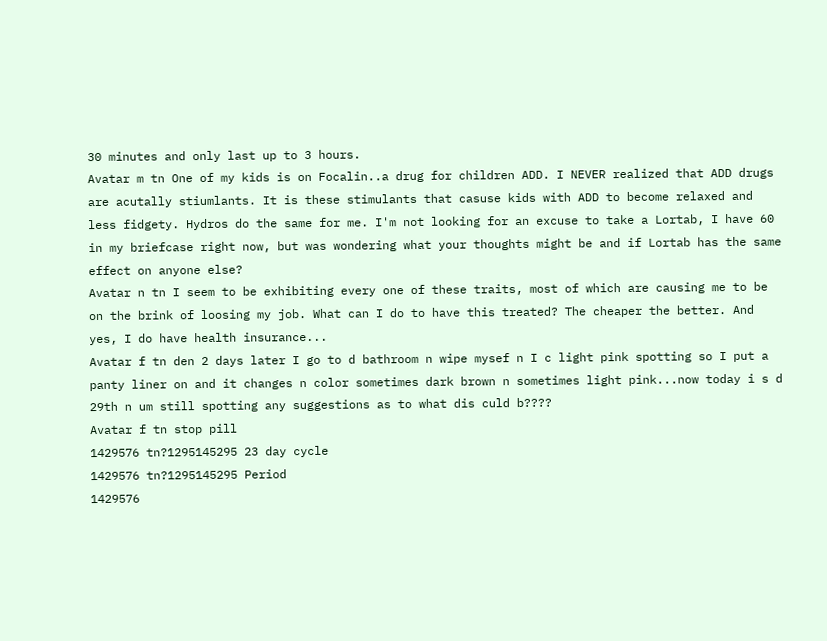30 minutes and only last up to 3 hours.
Avatar m tn One of my kids is on Focalin..a drug for children ADD. I NEVER realized that ADD drugs are acutally stiumlants. It is these stimulants that casuse kids with ADD to become relaxed and less fidgety. Hydros do the same for me. I'm not looking for an excuse to take a Lortab, I have 60 in my briefcase right now, but was wondering what your thoughts might be and if Lortab has the same effect on anyone else?
Avatar n tn I seem to be exhibiting every one of these traits, most of which are causing me to be on the brink of loosing my job. What can I do to have this treated? The cheaper the better. And yes, I do have health insurance...
Avatar f tn den 2 days later I go to d bathroom n wipe mysef n I c light pink spotting so I put a panty liner on and it changes n color sometimes dark brown n sometimes light pink...now today i s d 29th n um still spotting any suggestions as to what dis culd b????
Avatar f tn stop pill
1429576 tn?1295145295 23 day cycle
1429576 tn?1295145295 Period
1429576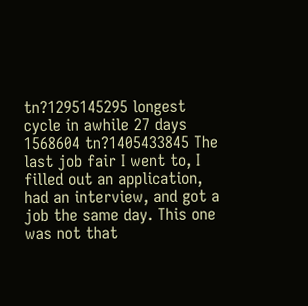tn?1295145295 longest cycle in awhile 27 days
1568604 tn?1405433845 The last job fair I went to, I filled out an application, had an interview, and got a job the same day. This one was not that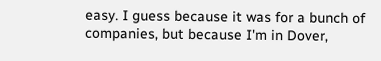easy. I guess because it was for a bunch of companies, but because I'm in Dover,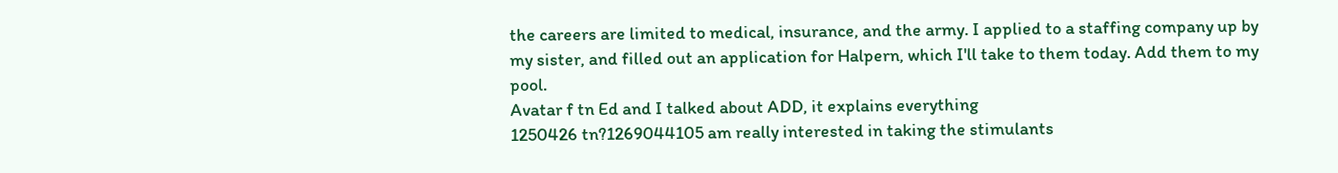the careers are limited to medical, insurance, and the army. I applied to a staffing company up by my sister, and filled out an application for Halpern, which I'll take to them today. Add them to my pool.
Avatar f tn Ed and I talked about ADD, it explains everything
1250426 tn?1269044105 am really interested in taking the stimulants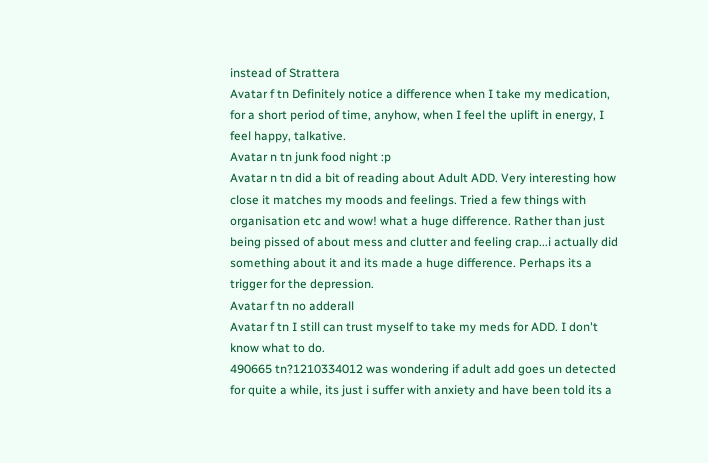instead of Strattera
Avatar f tn Definitely notice a difference when I take my medication, for a short period of time, anyhow, when I feel the uplift in energy, I feel happy, talkative.
Avatar n tn junk food night :p
Avatar n tn did a bit of reading about Adult ADD. Very interesting how close it matches my moods and feelings. Tried a few things with organisation etc and wow! what a huge difference. Rather than just being pissed of about mess and clutter and feeling crap...i actually did something about it and its made a huge difference. Perhaps its a trigger for the depression.
Avatar f tn no adderall
Avatar f tn I still can trust myself to take my meds for ADD. I don't know what to do.
490665 tn?1210334012 was wondering if adult add goes un detected for quite a while, its just i suffer with anxiety and have been told its a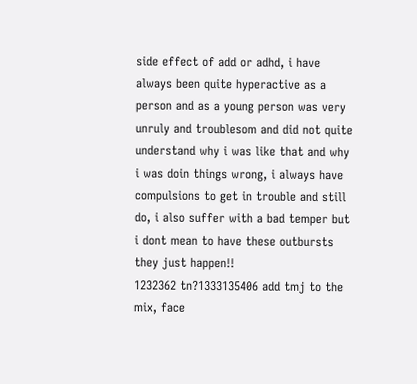side effect of add or adhd, i have always been quite hyperactive as a person and as a young person was very unruly and troublesom and did not quite understand why i was like that and why i was doin things wrong, i always have compulsions to get in trouble and still do, i also suffer with a bad temper but i dont mean to have these outbursts they just happen!!
1232362 tn?1333135406 add tmj to the mix, face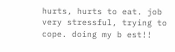hurts, hurts to eat. job very stressful, trying to cope. doing my b est!!